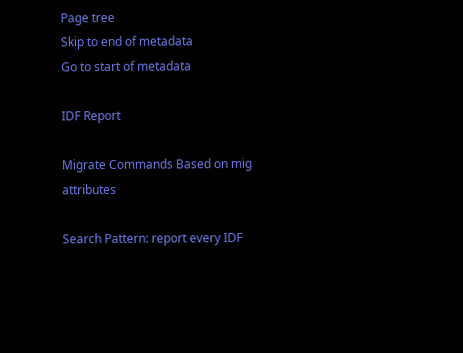Page tree
Skip to end of metadata
Go to start of metadata

IDF Report

Migrate Commands Based on mig attributes

Search Pattern: report every IDF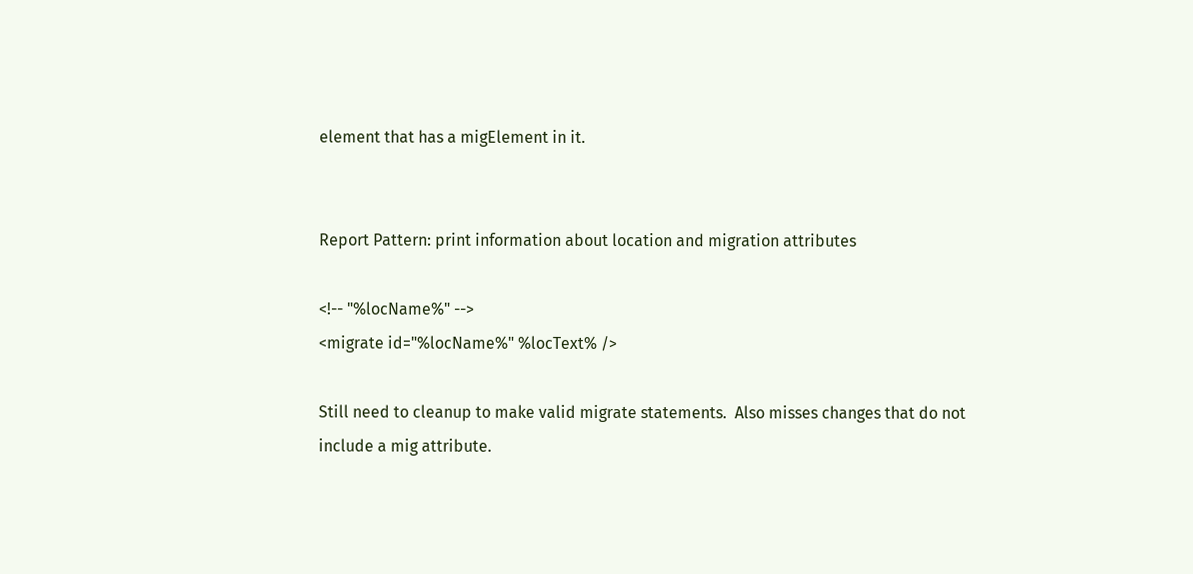element that has a migElement in it.


Report Pattern: print information about location and migration attributes

<!-- "%locName%" -->
<migrate id="%locName%" %locText% />

Still need to cleanup to make valid migrate statements.  Also misses changes that do not include a mig attribute.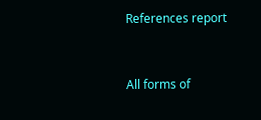References report


All forms of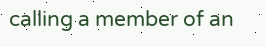calling a member of an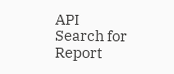API
Search for
Report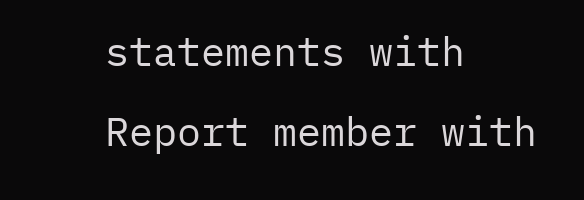statements with
Report member with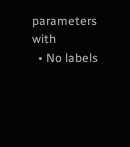parameters with
  • No labels